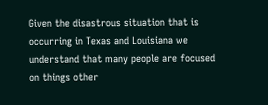Given the disastrous situation that is occurring in Texas and Louisiana we understand that many people are focused on things other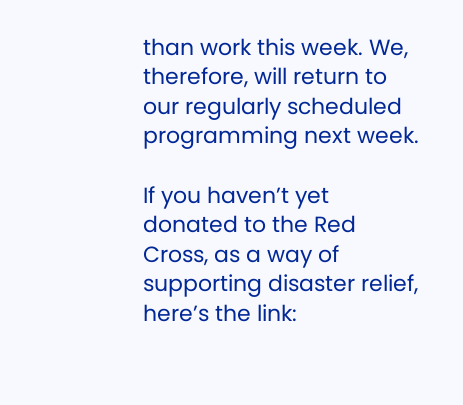than work this week. We, therefore, will return to our regularly scheduled programming next week.

If you haven’t yet donated to the Red Cross, as a way of supporting disaster relief, here’s the link: